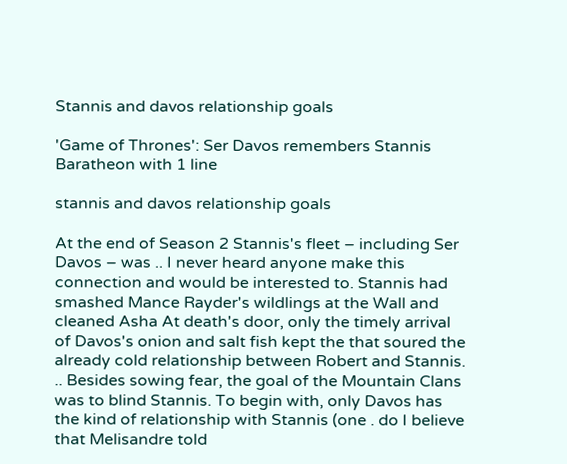Stannis and davos relationship goals

'Game of Thrones': Ser Davos remembers Stannis Baratheon with 1 line

stannis and davos relationship goals

At the end of Season 2 Stannis's fleet – including Ser Davos – was .. I never heard anyone make this connection and would be interested to. Stannis had smashed Mance Rayder's wildlings at the Wall and cleaned Asha At death's door, only the timely arrival of Davos's onion and salt fish kept the that soured the already cold relationship between Robert and Stannis. .. Besides sowing fear, the goal of the Mountain Clans was to blind Stannis. To begin with, only Davos has the kind of relationship with Stannis (one . do I believe that Melisandre told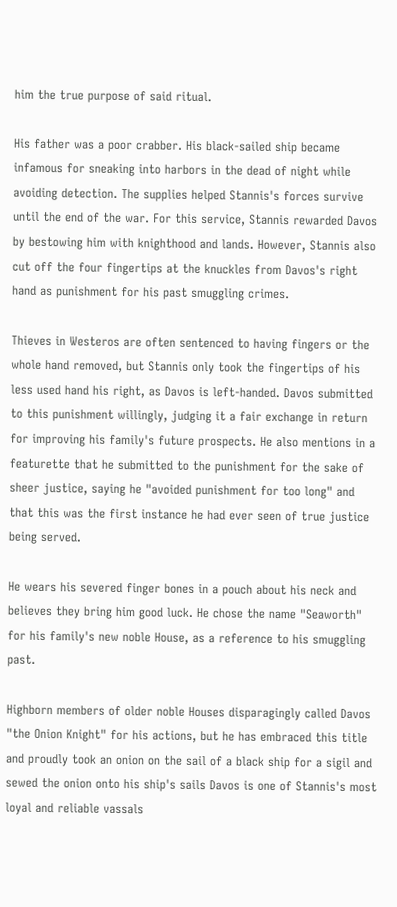him the true purpose of said ritual.

His father was a poor crabber. His black-sailed ship became infamous for sneaking into harbors in the dead of night while avoiding detection. The supplies helped Stannis's forces survive until the end of the war. For this service, Stannis rewarded Davos by bestowing him with knighthood and lands. However, Stannis also cut off the four fingertips at the knuckles from Davos's right hand as punishment for his past smuggling crimes.

Thieves in Westeros are often sentenced to having fingers or the whole hand removed, but Stannis only took the fingertips of his less used hand his right, as Davos is left-handed. Davos submitted to this punishment willingly, judging it a fair exchange in return for improving his family's future prospects. He also mentions in a featurette that he submitted to the punishment for the sake of sheer justice, saying he "avoided punishment for too long" and that this was the first instance he had ever seen of true justice being served.

He wears his severed finger bones in a pouch about his neck and believes they bring him good luck. He chose the name "Seaworth" for his family's new noble House, as a reference to his smuggling past.

Highborn members of older noble Houses disparagingly called Davos "the Onion Knight" for his actions, but he has embraced this title and proudly took an onion on the sail of a black ship for a sigil and sewed the onion onto his ship's sails Davos is one of Stannis's most loyal and reliable vassals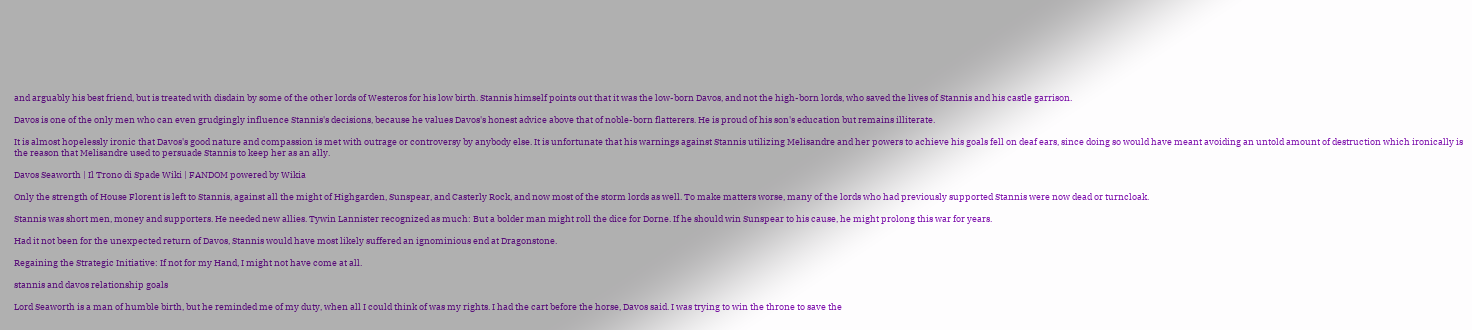and arguably his best friend, but is treated with disdain by some of the other lords of Westeros for his low birth. Stannis himself points out that it was the low-born Davos, and not the high-born lords, who saved the lives of Stannis and his castle garrison.

Davos is one of the only men who can even grudgingly influence Stannis's decisions, because he values Davos's honest advice above that of noble-born flatterers. He is proud of his son's education but remains illiterate.

It is almost hopelessly ironic that Davos's good nature and compassion is met with outrage or controversy by anybody else. It is unfortunate that his warnings against Stannis utilizing Melisandre and her powers to achieve his goals fell on deaf ears, since doing so would have meant avoiding an untold amount of destruction which ironically is the reason that Melisandre used to persuade Stannis to keep her as an ally.

Davos Seaworth | Il Trono di Spade Wiki | FANDOM powered by Wikia

Only the strength of House Florent is left to Stannis, against all the might of Highgarden, Sunspear, and Casterly Rock, and now most of the storm lords as well. To make matters worse, many of the lords who had previously supported Stannis were now dead or turncloak.

Stannis was short men, money and supporters. He needed new allies. Tywin Lannister recognized as much: But a bolder man might roll the dice for Dorne. If he should win Sunspear to his cause, he might prolong this war for years.

Had it not been for the unexpected return of Davos, Stannis would have most likely suffered an ignominious end at Dragonstone.

Regaining the Strategic Initiative: If not for my Hand, I might not have come at all.

stannis and davos relationship goals

Lord Seaworth is a man of humble birth, but he reminded me of my duty, when all I could think of was my rights. I had the cart before the horse, Davos said. I was trying to win the throne to save the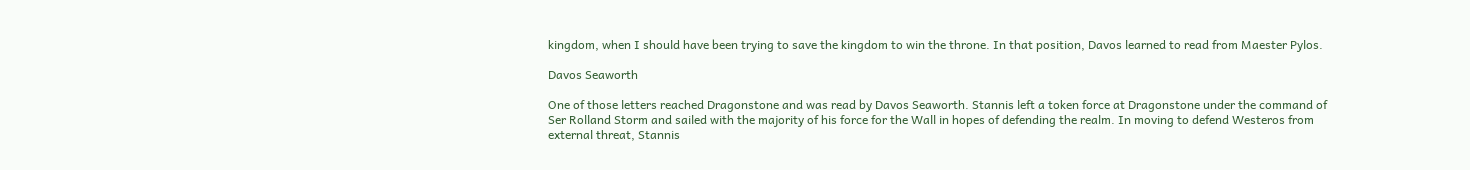kingdom, when I should have been trying to save the kingdom to win the throne. In that position, Davos learned to read from Maester Pylos.

Davos Seaworth

One of those letters reached Dragonstone and was read by Davos Seaworth. Stannis left a token force at Dragonstone under the command of Ser Rolland Storm and sailed with the majority of his force for the Wall in hopes of defending the realm. In moving to defend Westeros from external threat, Stannis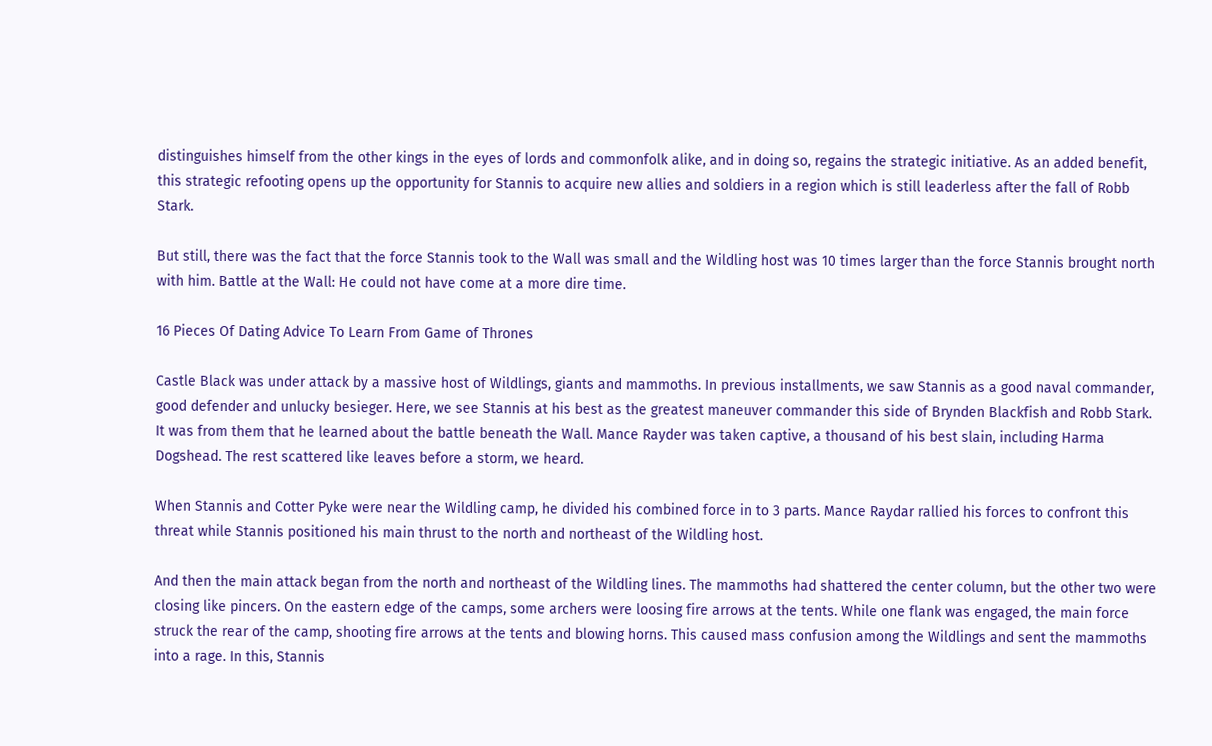distinguishes himself from the other kings in the eyes of lords and commonfolk alike, and in doing so, regains the strategic initiative. As an added benefit, this strategic refooting opens up the opportunity for Stannis to acquire new allies and soldiers in a region which is still leaderless after the fall of Robb Stark.

But still, there was the fact that the force Stannis took to the Wall was small and the Wildling host was 10 times larger than the force Stannis brought north with him. Battle at the Wall: He could not have come at a more dire time.

16 Pieces Of Dating Advice To Learn From Game of Thrones

Castle Black was under attack by a massive host of Wildlings, giants and mammoths. In previous installments, we saw Stannis as a good naval commander, good defender and unlucky besieger. Here, we see Stannis at his best as the greatest maneuver commander this side of Brynden Blackfish and Robb Stark. It was from them that he learned about the battle beneath the Wall. Mance Rayder was taken captive, a thousand of his best slain, including Harma Dogshead. The rest scattered like leaves before a storm, we heard.

When Stannis and Cotter Pyke were near the Wildling camp, he divided his combined force in to 3 parts. Mance Raydar rallied his forces to confront this threat while Stannis positioned his main thrust to the north and northeast of the Wildling host.

And then the main attack began from the north and northeast of the Wildling lines. The mammoths had shattered the center column, but the other two were closing like pincers. On the eastern edge of the camps, some archers were loosing fire arrows at the tents. While one flank was engaged, the main force struck the rear of the camp, shooting fire arrows at the tents and blowing horns. This caused mass confusion among the Wildlings and sent the mammoths into a rage. In this, Stannis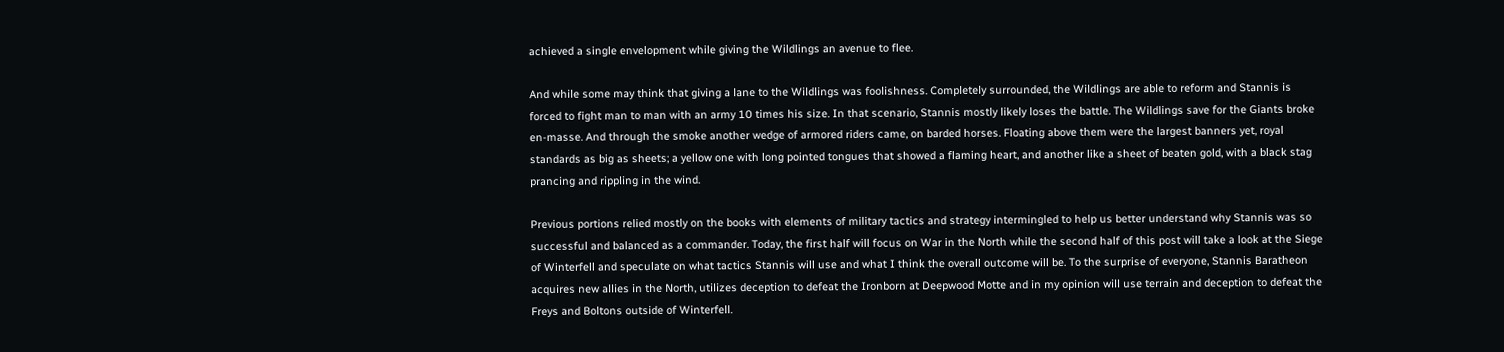achieved a single envelopment while giving the Wildlings an avenue to flee.

And while some may think that giving a lane to the Wildlings was foolishness. Completely surrounded, the Wildlings are able to reform and Stannis is forced to fight man to man with an army 10 times his size. In that scenario, Stannis mostly likely loses the battle. The Wildlings save for the Giants broke en-masse. And through the smoke another wedge of armored riders came, on barded horses. Floating above them were the largest banners yet, royal standards as big as sheets; a yellow one with long pointed tongues that showed a flaming heart, and another like a sheet of beaten gold, with a black stag prancing and rippling in the wind.

Previous portions relied mostly on the books with elements of military tactics and strategy intermingled to help us better understand why Stannis was so successful and balanced as a commander. Today, the first half will focus on War in the North while the second half of this post will take a look at the Siege of Winterfell and speculate on what tactics Stannis will use and what I think the overall outcome will be. To the surprise of everyone, Stannis Baratheon acquires new allies in the North, utilizes deception to defeat the Ironborn at Deepwood Motte and in my opinion will use terrain and deception to defeat the Freys and Boltons outside of Winterfell.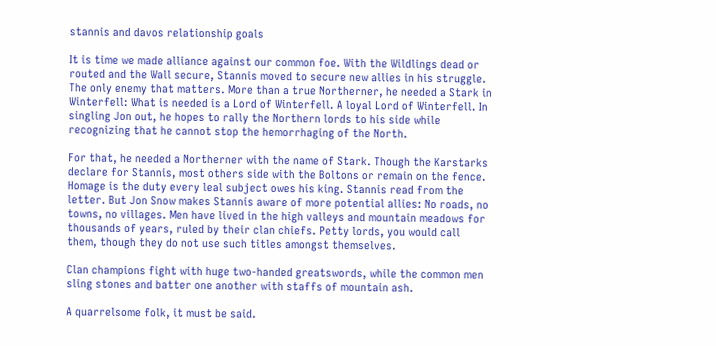stannis and davos relationship goals

It is time we made alliance against our common foe. With the Wildlings dead or routed and the Wall secure, Stannis moved to secure new allies in his struggle. The only enemy that matters. More than a true Northerner, he needed a Stark in Winterfell: What is needed is a Lord of Winterfell. A loyal Lord of Winterfell. In singling Jon out, he hopes to rally the Northern lords to his side while recognizing that he cannot stop the hemorrhaging of the North.

For that, he needed a Northerner with the name of Stark. Though the Karstarks declare for Stannis, most others side with the Boltons or remain on the fence. Homage is the duty every leal subject owes his king. Stannis read from the letter. But Jon Snow makes Stannis aware of more potential allies: No roads, no towns, no villages. Men have lived in the high valleys and mountain meadows for thousands of years, ruled by their clan chiefs. Petty lords, you would call them, though they do not use such titles amongst themselves.

Clan champions fight with huge two-handed greatswords, while the common men sling stones and batter one another with staffs of mountain ash.

A quarrelsome folk, it must be said.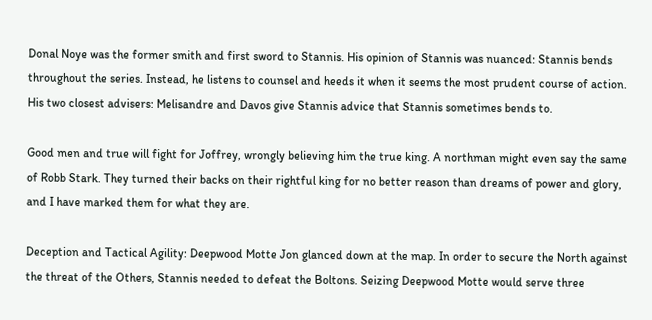Donal Noye was the former smith and first sword to Stannis. His opinion of Stannis was nuanced: Stannis bends throughout the series. Instead, he listens to counsel and heeds it when it seems the most prudent course of action. His two closest advisers: Melisandre and Davos give Stannis advice that Stannis sometimes bends to.

Good men and true will fight for Joffrey, wrongly believing him the true king. A northman might even say the same of Robb Stark. They turned their backs on their rightful king for no better reason than dreams of power and glory, and I have marked them for what they are.

Deception and Tactical Agility: Deepwood Motte Jon glanced down at the map. In order to secure the North against the threat of the Others, Stannis needed to defeat the Boltons. Seizing Deepwood Motte would serve three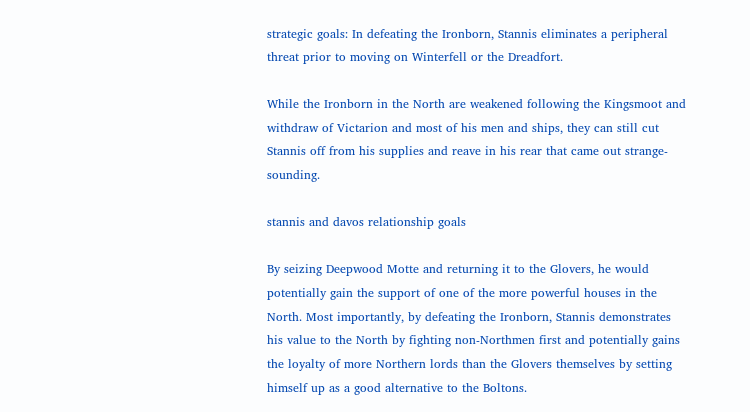strategic goals: In defeating the Ironborn, Stannis eliminates a peripheral threat prior to moving on Winterfell or the Dreadfort.

While the Ironborn in the North are weakened following the Kingsmoot and withdraw of Victarion and most of his men and ships, they can still cut Stannis off from his supplies and reave in his rear that came out strange-sounding.

stannis and davos relationship goals

By seizing Deepwood Motte and returning it to the Glovers, he would potentially gain the support of one of the more powerful houses in the North. Most importantly, by defeating the Ironborn, Stannis demonstrates his value to the North by fighting non-Northmen first and potentially gains the loyalty of more Northern lords than the Glovers themselves by setting himself up as a good alternative to the Boltons.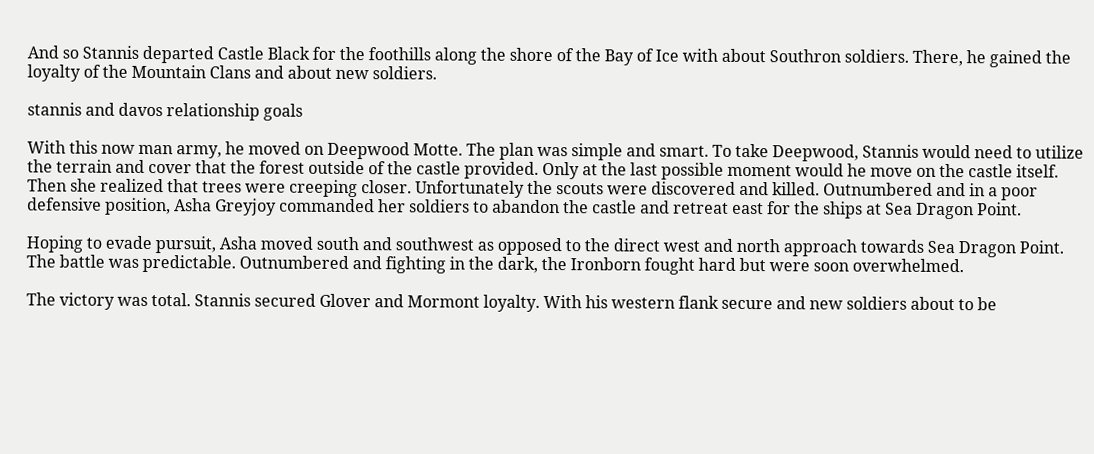And so Stannis departed Castle Black for the foothills along the shore of the Bay of Ice with about Southron soldiers. There, he gained the loyalty of the Mountain Clans and about new soldiers.

stannis and davos relationship goals

With this now man army, he moved on Deepwood Motte. The plan was simple and smart. To take Deepwood, Stannis would need to utilize the terrain and cover that the forest outside of the castle provided. Only at the last possible moment would he move on the castle itself. Then she realized that trees were creeping closer. Unfortunately the scouts were discovered and killed. Outnumbered and in a poor defensive position, Asha Greyjoy commanded her soldiers to abandon the castle and retreat east for the ships at Sea Dragon Point.

Hoping to evade pursuit, Asha moved south and southwest as opposed to the direct west and north approach towards Sea Dragon Point. The battle was predictable. Outnumbered and fighting in the dark, the Ironborn fought hard but were soon overwhelmed.

The victory was total. Stannis secured Glover and Mormont loyalty. With his western flank secure and new soldiers about to be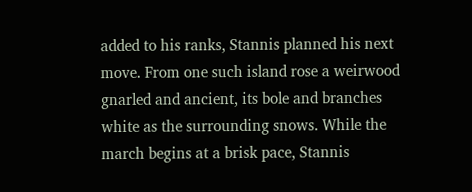added to his ranks, Stannis planned his next move. From one such island rose a weirwood gnarled and ancient, its bole and branches white as the surrounding snows. While the march begins at a brisk pace, Stannis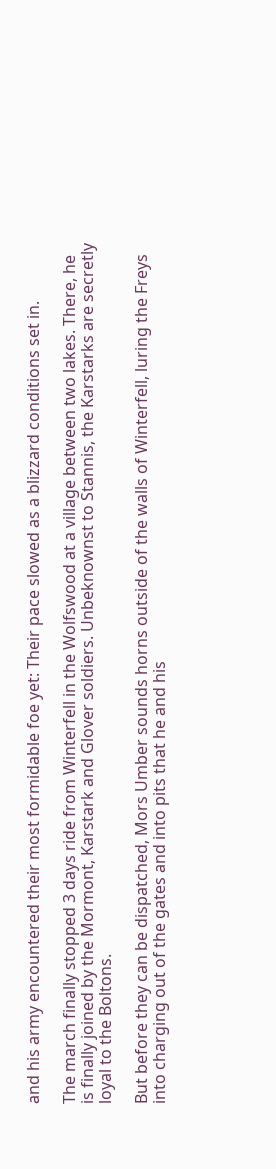and his army encountered their most formidable foe yet: Their pace slowed as a blizzard conditions set in.

The march finally stopped 3 days ride from Winterfell in the Wolfswood at a village between two lakes. There, he is finally joined by the Mormont, Karstark and Glover soldiers. Unbeknownst to Stannis, the Karstarks are secretly loyal to the Boltons.

But before they can be dispatched, Mors Umber sounds horns outside of the walls of Winterfell, luring the Freys into charging out of the gates and into pits that he and his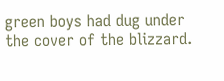green boys had dug under the cover of the blizzard.